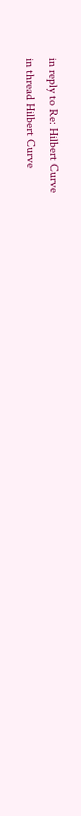in reply to Re: Hilbert Curve
in thread Hilbert Curve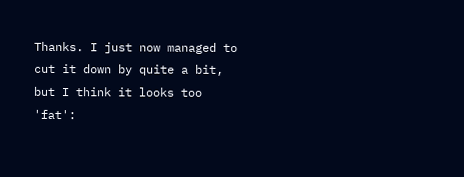Thanks. I just now managed to cut it down by quite a bit, but I think it looks too 'fat':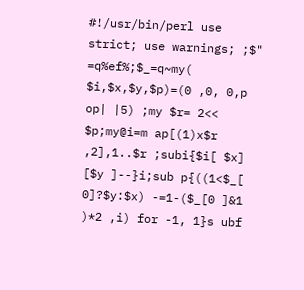#!/usr/bin/perl use strict; use warnings; ;$" =q%ef%;$_=q~my( $i,$x,$y,$p)=(0 ,0, 0,p op| |5) ;my $r= 2<< $p;my@i=m ap[(1)x$r ,2],1..$r ;subi{$i[ $x] [$y ]--}i;sub p{((1<$_[ 0]?$y:$x) -=1-($_[0 ]&1 )*2 ,i) for -1, 1}s ubf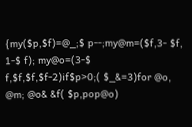{my($p,$f)=@_;$ p--;my@m=($f,3- $f, 1-$ f); my@o=(3-$ f,$f,$f,$f-2)if$p>0;( $_&=3)for @o, @m; @o& &f( $p,pop@o)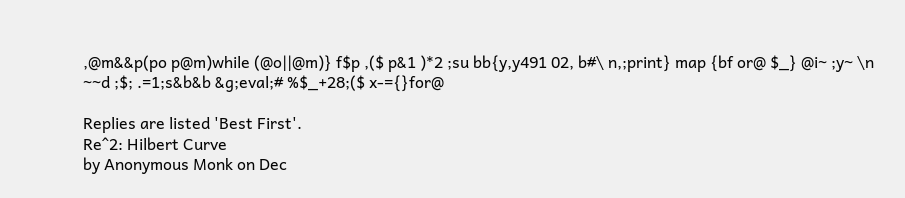,@m&&p(po p@m)while (@o||@m)} f$p ,($ p&1 )*2 ;su bb{y,y491 02, b#\ n,;print} map {bf or@ $_} @i~ ;y~ \n ~~d ;$; .=1;s&b&b &g;eval;# %$_+28;($ x-={}for@

Replies are listed 'Best First'.
Re^2: Hilbert Curve
by Anonymous Monk on Dec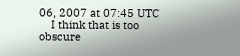06, 2007 at 07:45 UTC
    I think that is too obscure